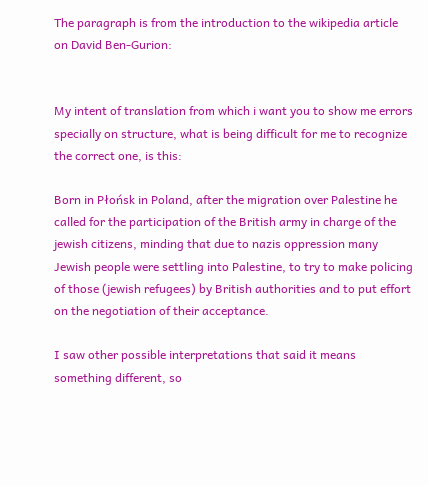The paragraph is from the introduction to the wikipedia article on David Ben-Gurion:


My intent of translation from which i want you to show me errors specially on structure, what is being difficult for me to recognize the correct one, is this:

Born in Płońsk in Poland, after the migration over Palestine he called for the participation of the British army in charge of the jewish citizens, minding that due to nazis oppression many Jewish people were settling into Palestine, to try to make policing of those (jewish refugees) by British authorities and to put effort on the negotiation of their acceptance.

I saw other possible interpretations that said it means something different, so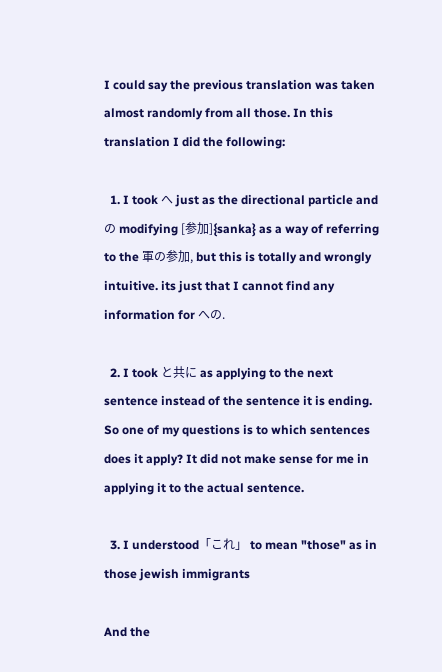I could say the previous translation was taken almost randomly from all those. In this translation I did the following:

  1. I took へ just as the directional particle and の modifying [参加]{sanka} as a way of referring to the 軍の参加, but this is totally and wrongly intuitive. its just that I cannot find any information for への.

  2. I took と共に as applying to the next sentence instead of the sentence it is ending. So one of my questions is to which sentences does it apply? It did not make sense for me in applying it to the actual sentence.

  3. I understood「これ」 to mean "those" as in those jewish immigrants

And the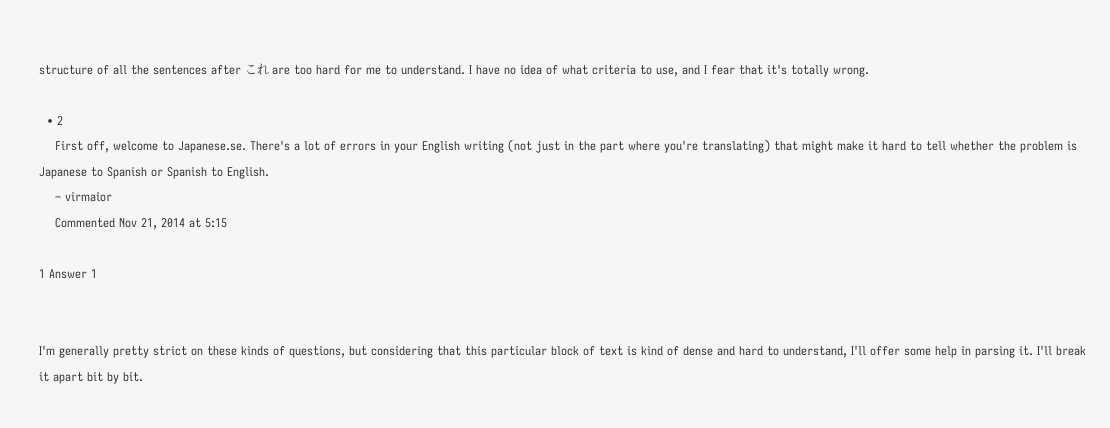structure of all the sentences after これ are too hard for me to understand. I have no idea of what criteria to use, and I fear that it's totally wrong.

  • 2
    First off, welcome to Japanese.se. There's a lot of errors in your English writing (not just in the part where you're translating) that might make it hard to tell whether the problem is Japanese to Spanish or Spanish to English.
    – virmaior
    Commented Nov 21, 2014 at 5:15

1 Answer 1


I'm generally pretty strict on these kinds of questions, but considering that this particular block of text is kind of dense and hard to understand, I'll offer some help in parsing it. I'll break it apart bit by bit.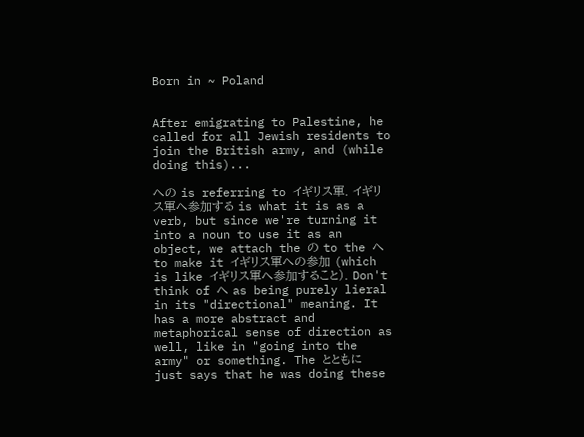Born in ~ Poland


After emigrating to Palestine, he called for all Jewish residents to join the British army, and (while doing this)...

への is referring to イギリス軍. イギリス軍へ参加する is what it is as a verb, but since we're turning it into a noun to use it as an object, we attach the の to the へ to make it イギリス軍への参加 (which is like イギリス軍へ参加すること). Don't think of へ as being purely lieral in its "directional" meaning. It has a more abstract and metaphorical sense of direction as well, like in "going into the army" or something. The とともに just says that he was doing these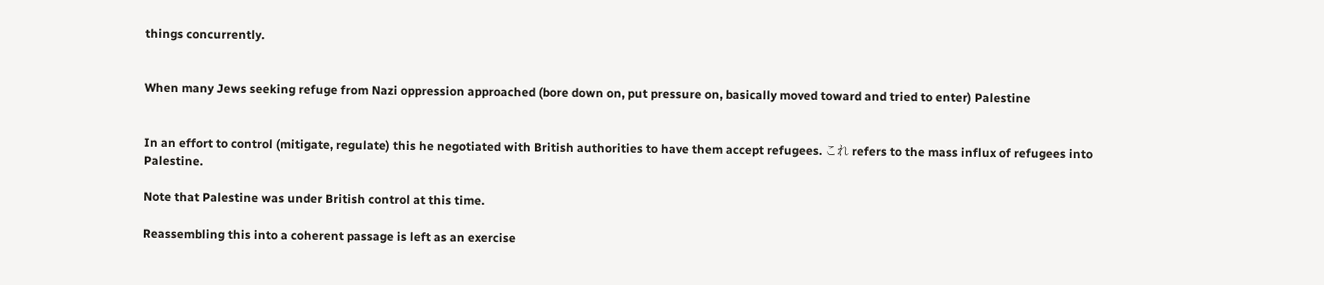things concurrently.


When many Jews seeking refuge from Nazi oppression approached (bore down on, put pressure on, basically moved toward and tried to enter) Palestine


In an effort to control (mitigate, regulate) this he negotiated with British authorities to have them accept refugees. これ refers to the mass influx of refugees into Palestine.

Note that Palestine was under British control at this time.

Reassembling this into a coherent passage is left as an exercise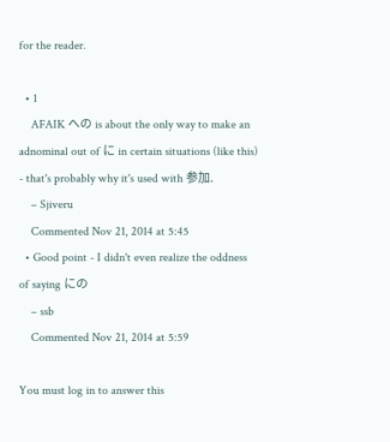for the reader.

  • 1
    AFAIK への is about the only way to make an adnominal out of に in certain situations (like this) - that's probably why it's used with 参加.
    – Sjiveru
    Commented Nov 21, 2014 at 5:45
  • Good point - I didn't even realize the oddness of saying にの
    – ssb
    Commented Nov 21, 2014 at 5:59

You must log in to answer this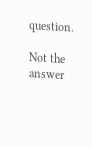question.

Not the answer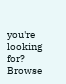you're looking for? Browse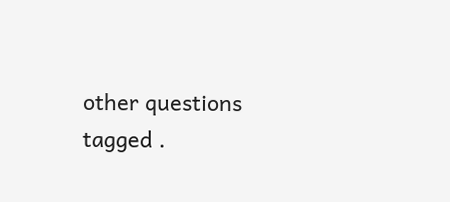other questions tagged .